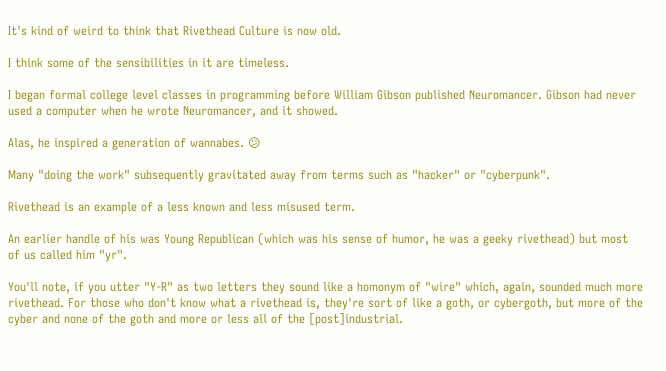It's kind of weird to think that Rivethead Culture is now old.

I think some of the sensibilities in it are timeless.

I began formal college level classes in programming before William Gibson published Neuromancer. Gibson had never used a computer when he wrote Neuromancer, and it showed.

Alas, he inspired a generation of wannabes. 😕

Many "doing the work" subsequently gravitated away from terms such as "hacker" or "cyberpunk".

Rivethead is an example of a less known and less misused term.

An earlier handle of his was Young Republican (which was his sense of humor, he was a geeky rivethead) but most of us called him "yr".

You'll note, if you utter "Y-R" as two letters they sound like a homonym of "wire" which, again, sounded much more rivethead. For those who don't know what a rivethead is, they're sort of like a goth, or cybergoth, but more of the cyber and none of the goth and more or less all of the [post]industrial.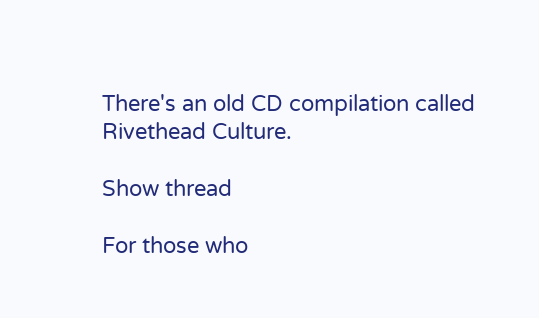There's an old CD compilation called Rivethead Culture.

Show thread

For those who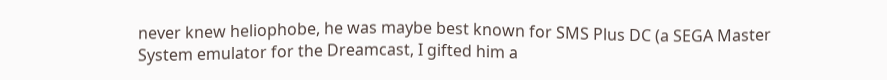never knew heliophobe, he was maybe best known for SMS Plus DC (a SEGA Master System emulator for the Dreamcast, I gifted him a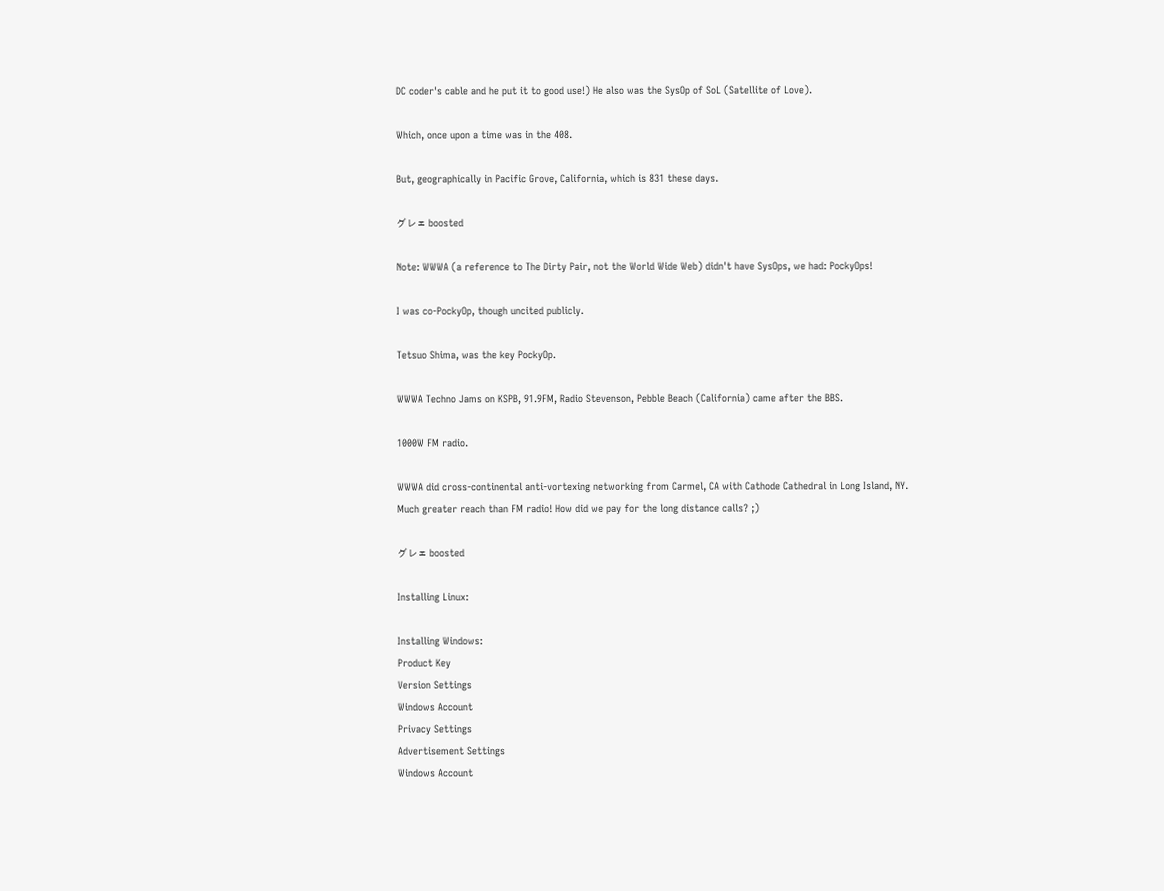DC coder's cable and he put it to good use!) He also was the SysOp of SoL (Satellite of Love).

Which, once upon a time was in the 408.

But, geographically in Pacific Grove, California, which is 831 these days.

グレェ boosted

Note: WWWA (a reference to The Dirty Pair, not the World Wide Web) didn't have SysOps, we had: PockyOps!

I was co-PockyOp, though uncited publicly.

Tetsuo Shima, was the key PockyOp.

WWWA Techno Jams on KSPB, 91.9FM, Radio Stevenson, Pebble Beach (California) came after the BBS.

1000W FM radio.

WWWA did cross-continental anti-vortexing networking from Carmel, CA with Cathode Cathedral in Long Island, NY. Much greater reach than FM radio! How did we pay for the long distance calls? ;)

グレェ boosted

Installing Linux:

Installing Windows:
Product Key
Version Settings
Windows Account
Privacy Settings
Advertisement Settings
Windows Account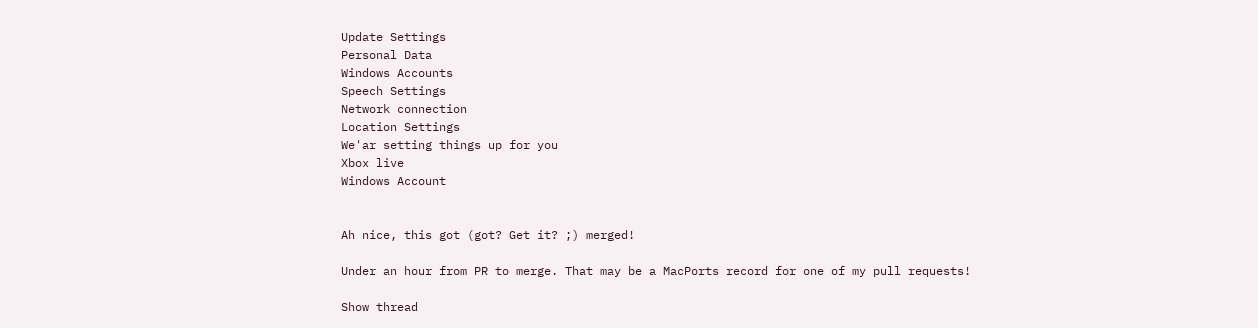Update Settings
Personal Data
Windows Accounts
Speech Settings
Network connection
Location Settings
We'ar setting things up for you
Xbox live
Windows Account


Ah nice, this got (got? Get it? ;) merged!

Under an hour from PR to merge. That may be a MacPorts record for one of my pull requests!

Show thread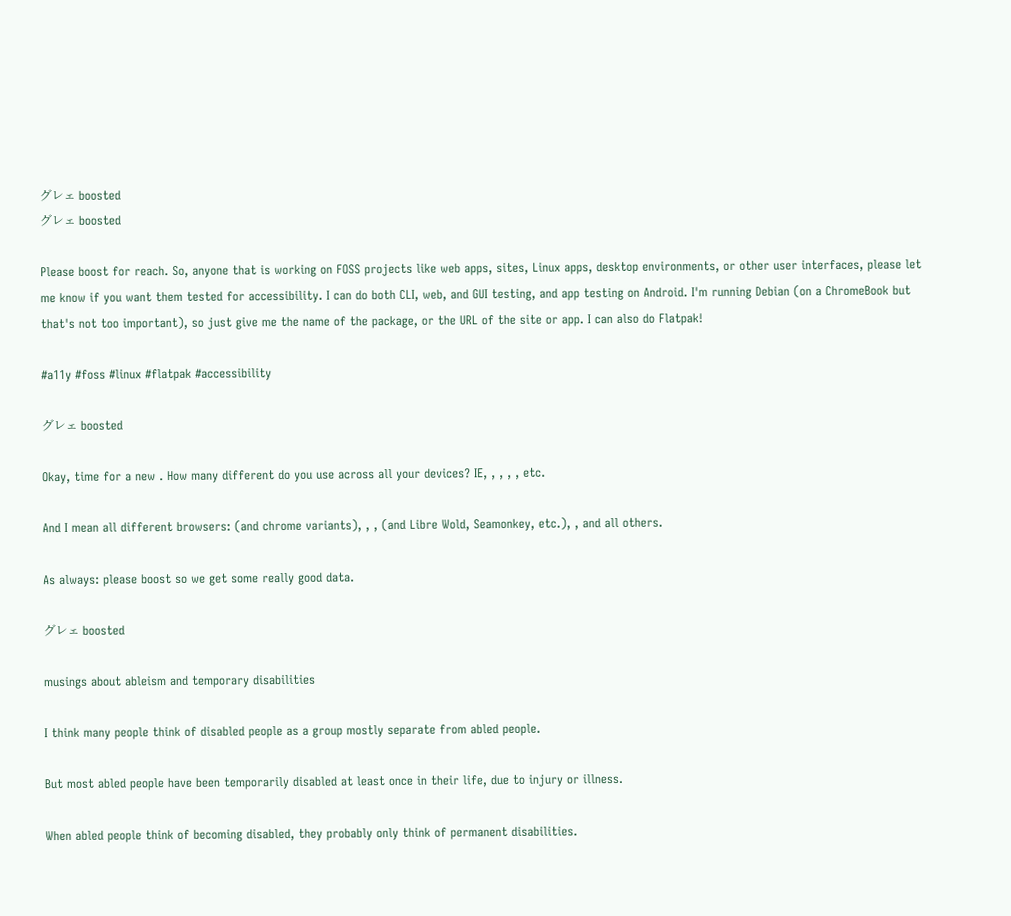グレェ boosted
グレェ boosted

Please boost for reach. So, anyone that is working on FOSS projects like web apps, sites, Linux apps, desktop environments, or other user interfaces, please let me know if you want them tested for accessibility. I can do both CLI, web, and GUI testing, and app testing on Android. I'm running Debian (on a ChromeBook but that's not too important), so just give me the name of the package, or the URL of the site or app. I can also do Flatpak!

#a11y #foss #linux #flatpak #accessibility

グレェ boosted

Okay, time for a new . How many different do you use across all your devices? IE, , , , , etc.

And I mean all different browsers: (and chrome variants), , , (and Libre Wold, Seamonkey, etc.), , and all others.

As always: please boost so we get some really good data.

グレェ boosted

musings about ableism and temporary disabilities

I think many people think of disabled people as a group mostly separate from abled people.

But most abled people have been temporarily disabled at least once in their life, due to injury or illness.

When abled people think of becoming disabled, they probably only think of permanent disabilities.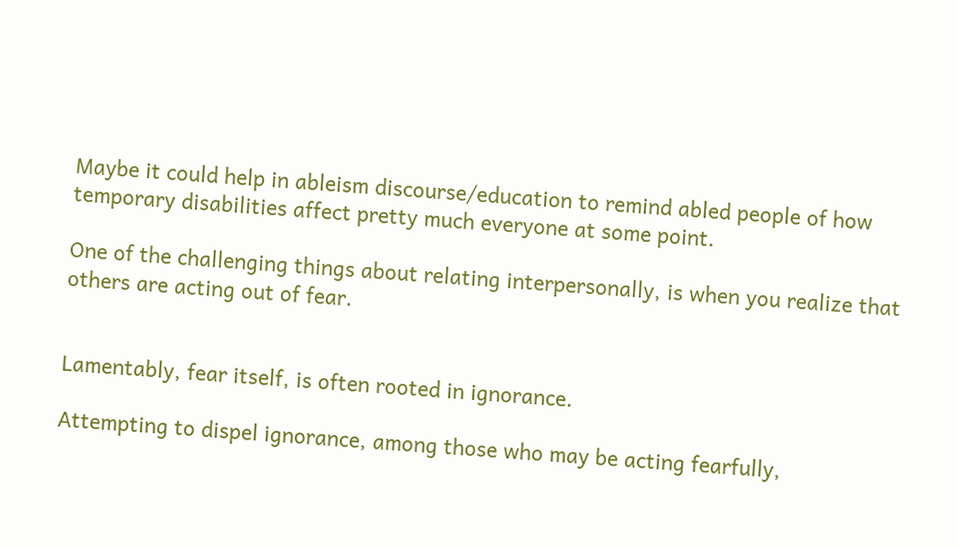Maybe it could help in ableism discourse/education to remind abled people of how temporary disabilities affect pretty much everyone at some point.

One of the challenging things about relating interpersonally, is when you realize that others are acting out of fear.


Lamentably, fear itself, is often rooted in ignorance.

Attempting to dispel ignorance, among those who may be acting fearfully,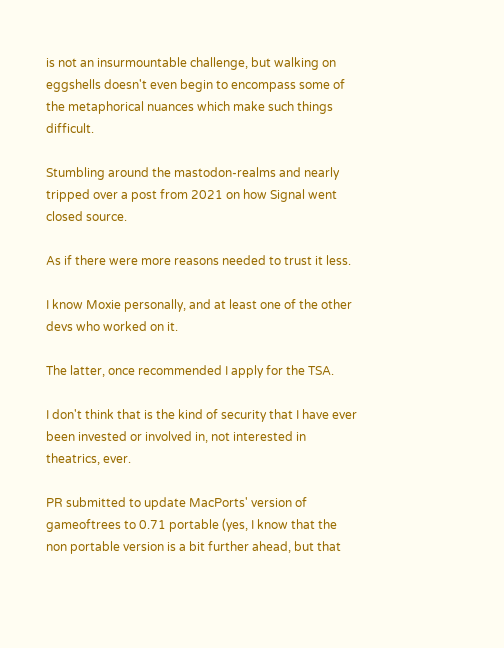is not an insurmountable challenge, but walking on eggshells doesn't even begin to encompass some of the metaphorical nuances which make such things difficult.

Stumbling around the mastodon-realms and nearly tripped over a post from 2021 on how Signal went closed source.

As if there were more reasons needed to trust it less.

I know Moxie personally, and at least one of the other devs who worked on it.

The latter, once recommended I apply for the TSA.

I don't think that is the kind of security that I have ever been invested or involved in, not interested in theatrics, ever.

PR submitted to update MacPorts' version of gameoftrees to 0.71 portable (yes, I know that the non portable version is a bit further ahead, but that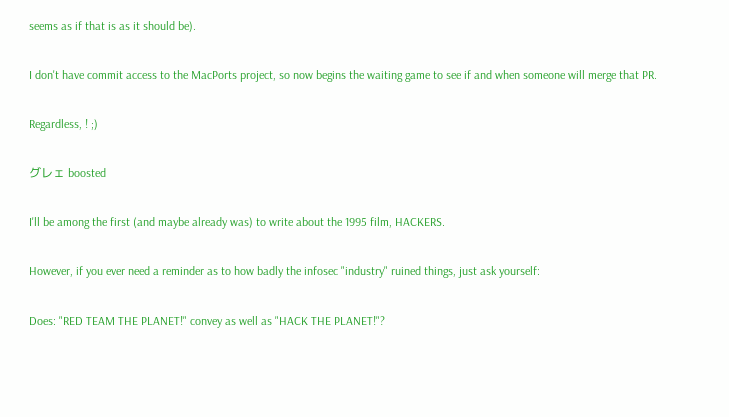seems as if that is as it should be).

I don't have commit access to the MacPorts project, so now begins the waiting game to see if and when someone will merge that PR.

Regardless, ! ;)

グレェ boosted

I'll be among the first (and maybe already was) to write about the 1995 film, HACKERS.

However, if you ever need a reminder as to how badly the infosec "industry" ruined things, just ask yourself:

Does: "RED TEAM THE PLANET!" convey as well as "HACK THE PLANET!"?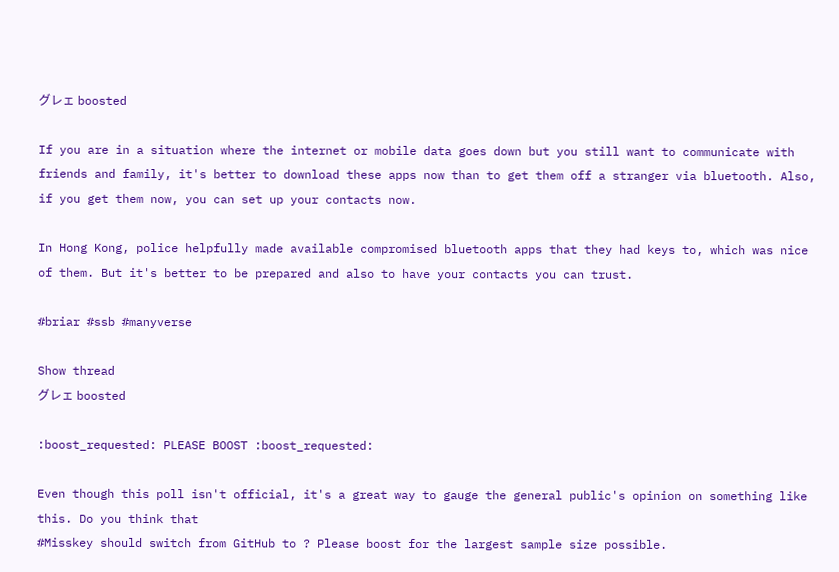グレェ boosted

If you are in a situation where the internet or mobile data goes down but you still want to communicate with friends and family, it's better to download these apps now than to get them off a stranger via bluetooth. Also, if you get them now, you can set up your contacts now.

In Hong Kong, police helpfully made available compromised bluetooth apps that they had keys to, which was nice of them. But it's better to be prepared and also to have your contacts you can trust.

#briar #ssb #manyverse

Show thread
グレェ boosted

:boost_requested: PLEASE BOOST :boost_requested:

Even though this poll isn't official, it's a great way to gauge the general public's opinion on something like this. Do you think that
#Misskey should switch from GitHub to ? Please boost for the largest sample size possible.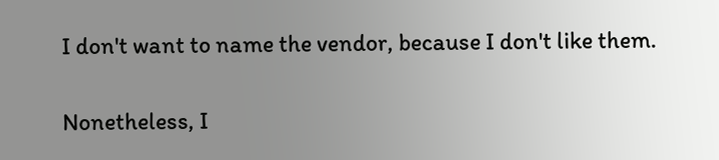I don't want to name the vendor, because I don't like them.

Nonetheless, I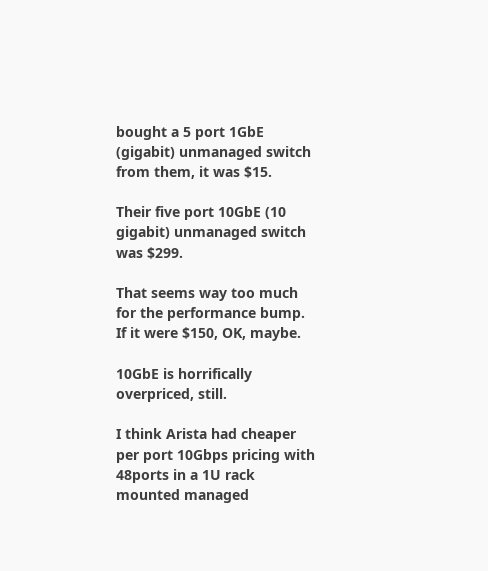bought a 5 port 1GbE (gigabit) unmanaged switch from them, it was $15.

Their five port 10GbE (10 gigabit) unmanaged switch was $299.

That seems way too much for the performance bump. If it were $150, OK, maybe.

10GbE is horrifically overpriced, still.

I think Arista had cheaper per port 10Gbps pricing with 48ports in a 1U rack mounted managed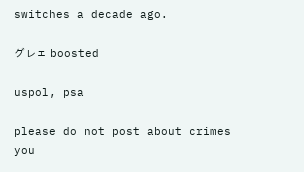switches a decade ago.

グレェ boosted

uspol, psa

please do not post about crimes you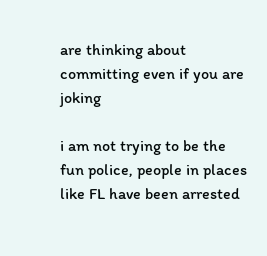are thinking about committing even if you are joking

i am not trying to be the fun police, people in places like FL have been arrested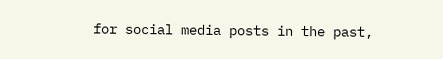for social media posts in the past,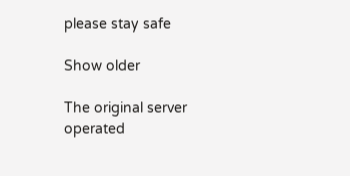please stay safe

Show older

The original server operated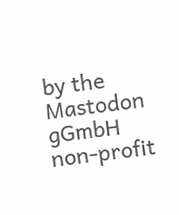by the Mastodon gGmbH non-profit